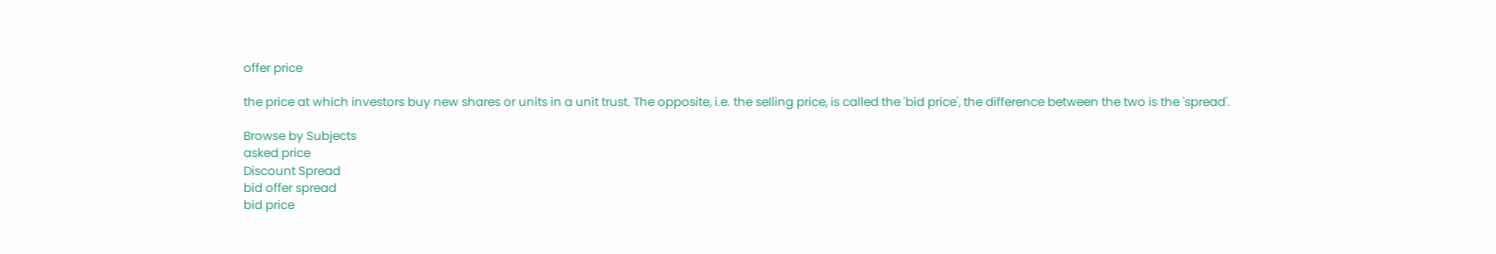offer price

the price at which investors buy new shares or units in a unit trust. The opposite, i.e. the selling price, is called the 'bid price', the difference between the two is the 'spread'.

Browse by Subjects
asked price
Discount Spread
bid offer spread
bid price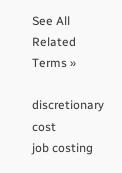See All Related Terms »

discretionary cost
job costing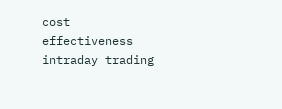cost effectiveness
intraday trading